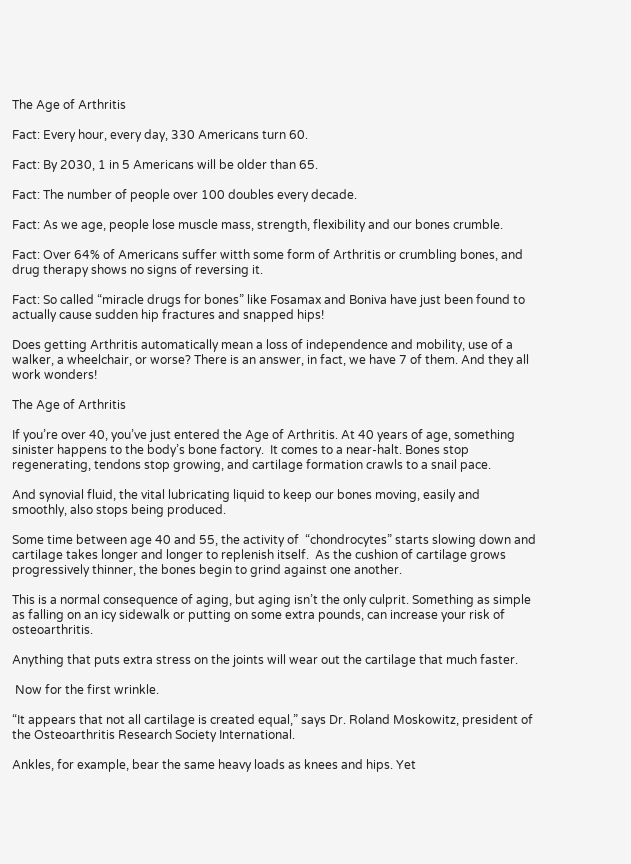The Age of Arthritis

Fact: Every hour, every day, 330 Americans turn 60.

Fact: By 2030, 1 in 5 Americans will be older than 65.

Fact: The number of people over 100 doubles every decade.

Fact: As we age, people lose muscle mass, strength, flexibility and our bones crumble.

Fact: Over 64% of Americans suffer witth some form of Arthritis or crumbling bones, and drug therapy shows no signs of reversing it.

Fact: So called “miracle drugs for bones” like Fosamax and Boniva have just been found to actually cause sudden hip fractures and snapped hips!

Does getting Arthritis automatically mean a loss of independence and mobility, use of a walker, a wheelchair, or worse? There is an answer, in fact, we have 7 of them. And they all work wonders!

The Age of Arthritis

If you’re over 40, you’ve just entered the Age of Arthritis. At 40 years of age, something sinister happens to the body’s bone factory.  It comes to a near-halt. Bones stop regenerating, tendons stop growing, and cartilage formation crawls to a snail pace.

And synovial fluid, the vital lubricating liquid to keep our bones moving, easily and smoothly, also stops being produced.

Some time between age 40 and 55, the activity of  “chondrocytes” starts slowing down and cartilage takes longer and longer to replenish itself.  As the cushion of cartilage grows progressively thinner, the bones begin to grind against one another.

This is a normal consequence of aging, but aging isn’t the only culprit. Something as simple as falling on an icy sidewalk or putting on some extra pounds, can increase your risk of osteoarthritis.

Anything that puts extra stress on the joints will wear out the cartilage that much faster.

 Now for the first wrinkle.

“It appears that not all cartilage is created equal,” says Dr. Roland Moskowitz, president of the Osteoarthritis Research Society International.

Ankles, for example, bear the same heavy loads as knees and hips. Yet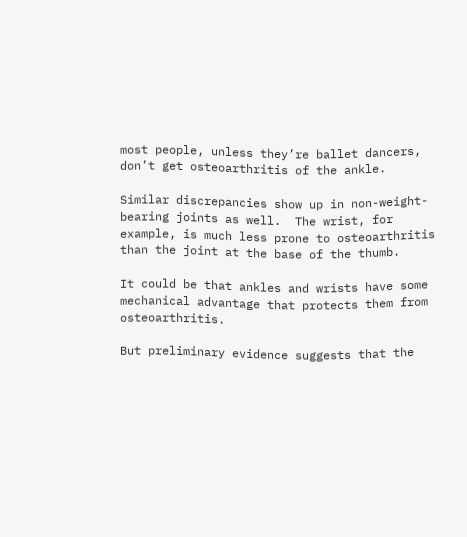most people, unless they’re ballet dancers, don’t get osteoarthritis of the ankle.

Similar discrepancies show up in non-weight-bearing joints as well.  The wrist, for example, is much less prone to osteoarthritis than the joint at the base of the thumb.

It could be that ankles and wrists have some mechanical advantage that protects them from osteoarthritis.

But preliminary evidence suggests that the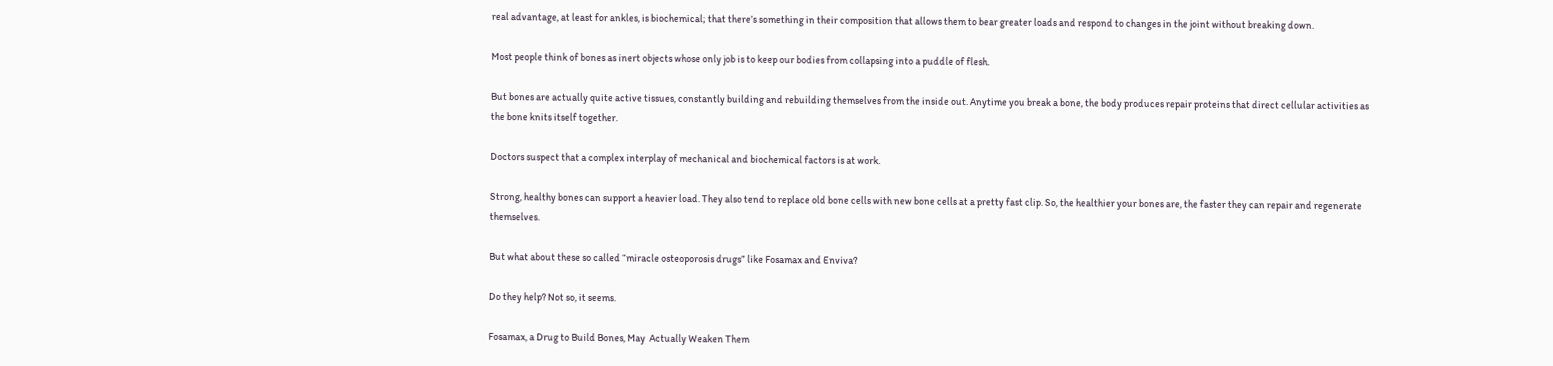real advantage, at least for ankles, is biochemical; that there’s something in their composition that allows them to bear greater loads and respond to changes in the joint without breaking down.

Most people think of bones as inert objects whose only job is to keep our bodies from collapsing into a puddle of flesh.

But bones are actually quite active tissues, constantly building and rebuilding themselves from the inside out. Anytime you break a bone, the body produces repair proteins that direct cellular activities as the bone knits itself together.

Doctors suspect that a complex interplay of mechanical and biochemical factors is at work.

Strong, healthy bones can support a heavier load. They also tend to replace old bone cells with new bone cells at a pretty fast clip. So, the healthier your bones are, the faster they can repair and regenerate themselves.

But what about these so called “miracle osteoporosis drugs” like Fosamax and Enviva?

Do they help? Not so, it seems.

Fosamax, a Drug to Build Bones, May  Actually Weaken Them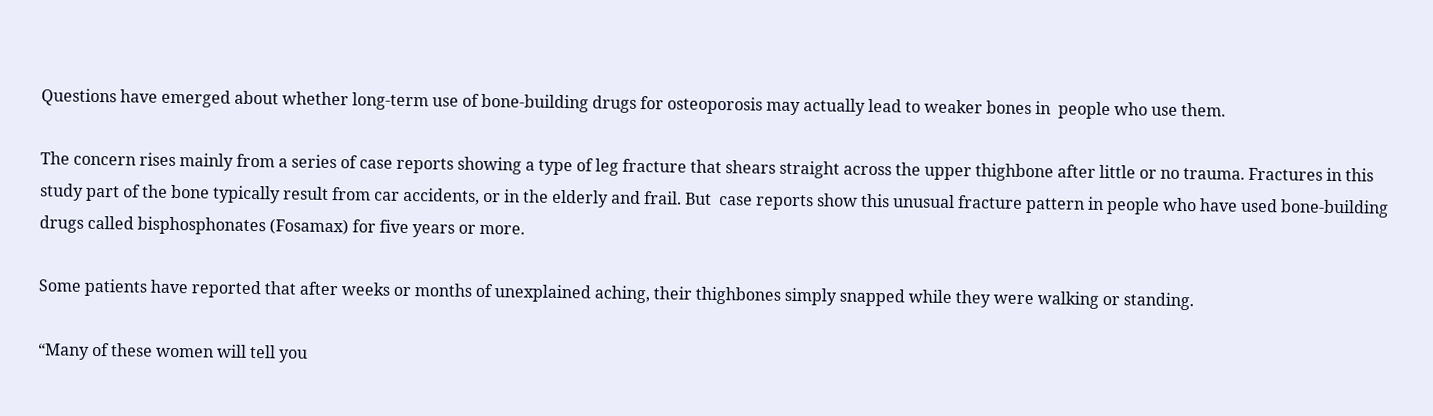Questions have emerged about whether long-term use of bone-building drugs for osteoporosis may actually lead to weaker bones in  people who use them.

The concern rises mainly from a series of case reports showing a type of leg fracture that shears straight across the upper thighbone after little or no trauma. Fractures in this study part of the bone typically result from car accidents, or in the elderly and frail. But  case reports show this unusual fracture pattern in people who have used bone-building drugs called bisphosphonates (Fosamax) for five years or more.

Some patients have reported that after weeks or months of unexplained aching, their thighbones simply snapped while they were walking or standing.

“Many of these women will tell you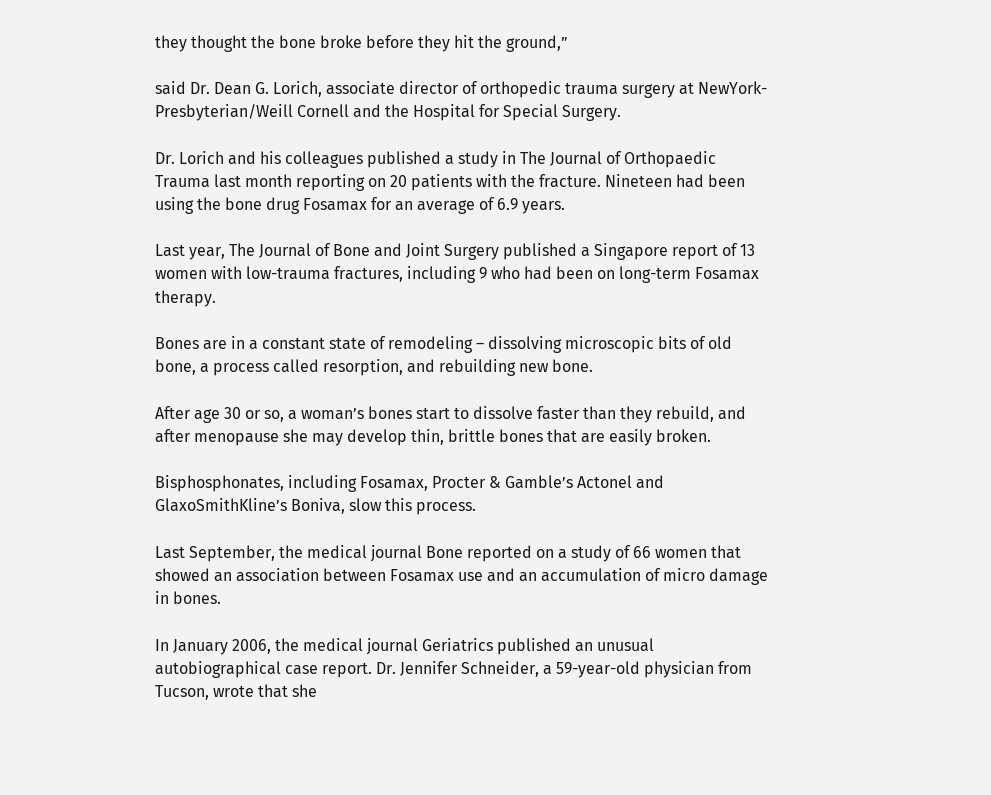they thought the bone broke before they hit the ground,”

said Dr. Dean G. Lorich, associate director of orthopedic trauma surgery at NewYork-Presbyterian/Weill Cornell and the Hospital for Special Surgery.

Dr. Lorich and his colleagues published a study in The Journal of Orthopaedic Trauma last month reporting on 20 patients with the fracture. Nineteen had been using the bone drug Fosamax for an average of 6.9 years.

Last year, The Journal of Bone and Joint Surgery published a Singapore report of 13 women with low-trauma fractures, including 9 who had been on long-term Fosamax therapy.

Bones are in a constant state of remodeling – dissolving microscopic bits of old bone, a process called resorption, and rebuilding new bone.

After age 30 or so, a woman’s bones start to dissolve faster than they rebuild, and after menopause she may develop thin, brittle bones that are easily broken.

Bisphosphonates, including Fosamax, Procter & Gamble’s Actonel and GlaxoSmithKline’s Boniva, slow this process.

Last September, the medical journal Bone reported on a study of 66 women that showed an association between Fosamax use and an accumulation of micro damage in bones.

In January 2006, the medical journal Geriatrics published an unusual autobiographical case report. Dr. Jennifer Schneider, a 59-year-old physician from Tucson, wrote that she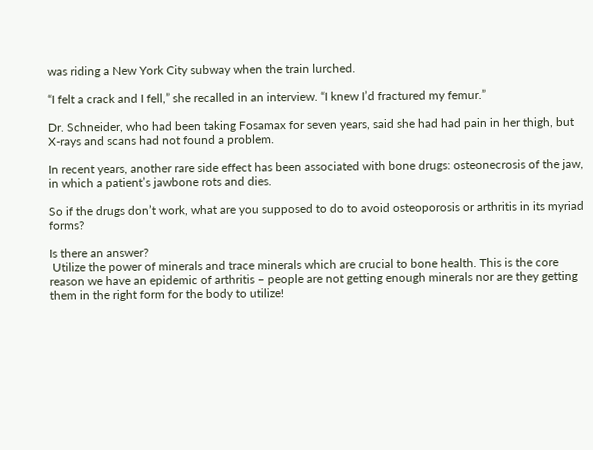was riding a New York City subway when the train lurched.

“I felt a crack and I fell,” she recalled in an interview. “I knew I’d fractured my femur.”

Dr. Schneider, who had been taking Fosamax for seven years, said she had had pain in her thigh, but X-rays and scans had not found a problem.

In recent years, another rare side effect has been associated with bone drugs: osteonecrosis of the jaw, in which a patient’s jawbone rots and dies.

So if the drugs don’t work, what are you supposed to do to avoid osteoporosis or arthritis in its myriad forms?

Is there an answer?
 Utilize the power of minerals and trace minerals which are crucial to bone health. This is the core reason we have an epidemic of arthritis – people are not getting enough minerals nor are they getting them in the right form for the body to utilize!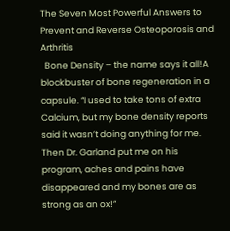The Seven Most Powerful Answers to Prevent and Reverse Osteoporosis and Arthritis
  Bone Density – the name says it all!A blockbuster of bone regeneration in a capsule. “I used to take tons of extra Calcium, but my bone density reports said it wasn’t doing anything for me. Then Dr. Garland put me on his program, aches and pains have disappeared and my bones are as strong as an ox!”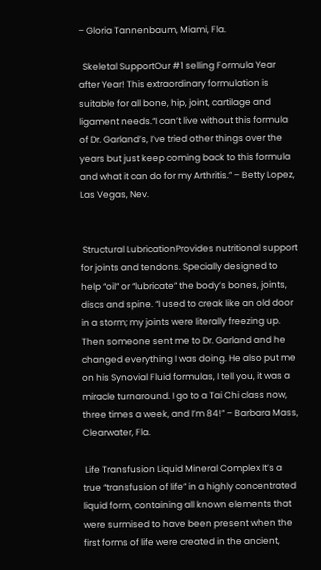– Gloria Tannenbaum, Miami, Fla.

  Skeletal SupportOur #1 selling Formula Year after Year! This extraordinary formulation is suitable for all bone, hip, joint, cartilage and ligament needs.“I can’t live without this formula of Dr. Garland’s, I’ve tried other things over the years but just keep coming back to this formula and what it can do for my Arthritis.” – Betty Lopez, Las Vegas, Nev.


 Structural LubricationProvides nutritional support for joints and tendons. Specially designed to help “oil” or “lubricate” the body’s bones, joints, discs and spine. “I used to creak like an old door in a storm; my joints were literally freezing up. Then someone sent me to Dr. Garland and he changed everything I was doing. He also put me on his Synovial Fluid formulas, I tell you, it was a miracle turnaround. I go to a Tai Chi class now, three times a week, and I’m 84!” – Barbara Mass, Clearwater, Fla.

 Life Transfusion Liquid Mineral Complex It’s a true “transfusion of life” in a highly concentrated liquid form, containing all known elements that were surmised to have been present when the first forms of life were created in the ancient,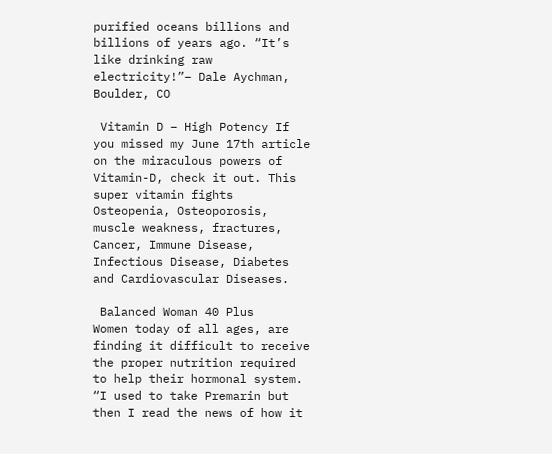purified oceans billions and billions of years ago. “It’s like drinking raw electricity!”– Dale Aychman, Boulder, CO

 Vitamin D – High Potency If you missed my June 17th article on the miraculous powers of Vitamin-D, check it out. This super vitamin fights Osteopenia, Osteoporosis, muscle weakness, fractures, Cancer, Immune Disease, Infectious Disease, Diabetes and Cardiovascular Diseases.

 Balanced Woman 40 Plus
Women today of all ages, are finding it difficult to receive the proper nutrition required to help their hormonal system. “I used to take Premarin but then I read the news of how it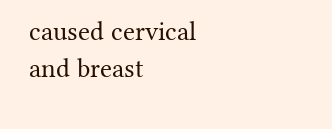caused cervical and breast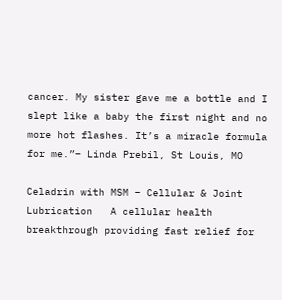cancer. My sister gave me a bottle and I slept like a baby the first night and no more hot flashes. It’s a miracle formula for me.”– Linda Prebil, St Louis, MO

Celadrin with MSM – Cellular & Joint Lubrication   A cellular health breakthrough providing fast relief for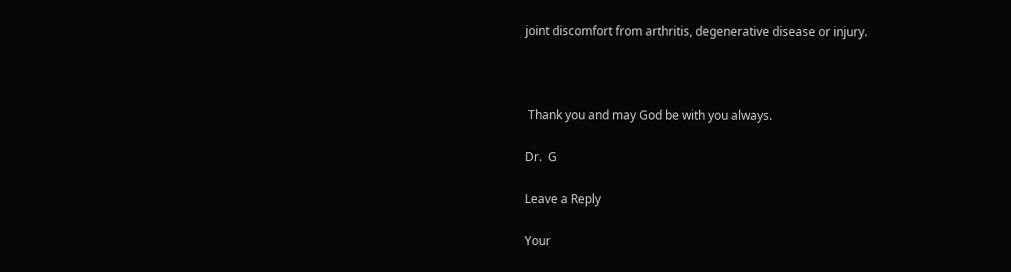joint discomfort from arthritis, degenerative disease or injury.



 Thank you and may God be with you always.

Dr.  G

Leave a Reply

Your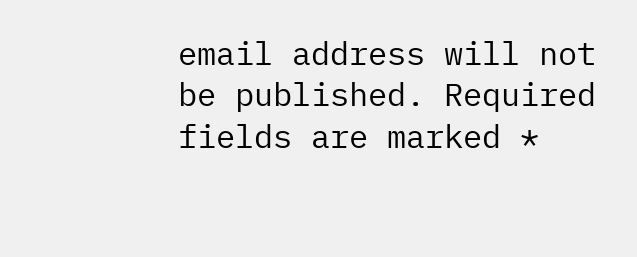email address will not be published. Required fields are marked *